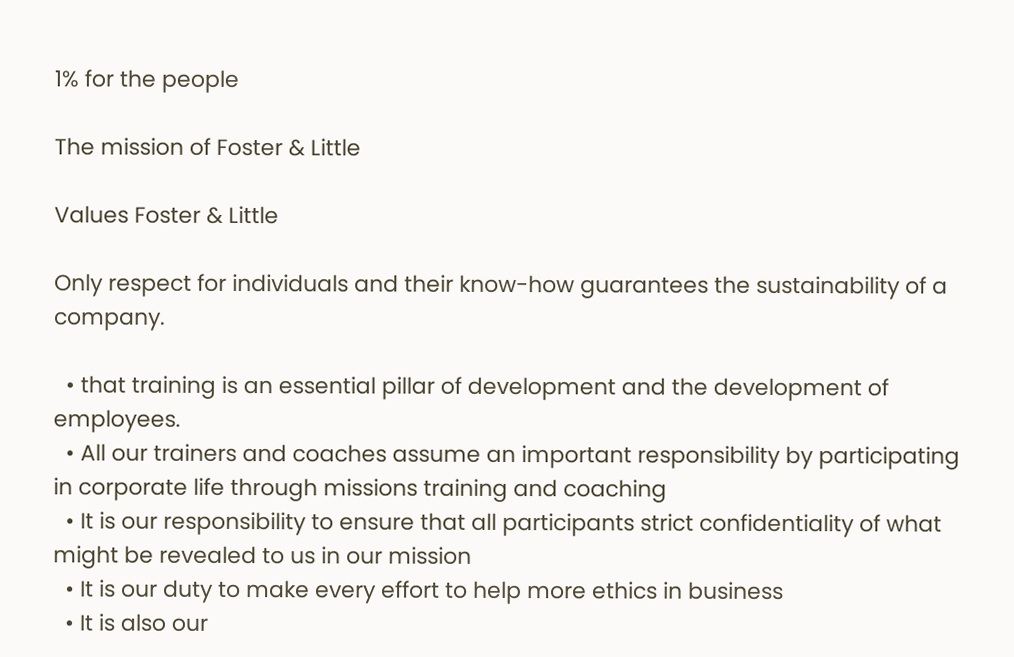1% for the people

The mission of Foster & Little

Values Foster & Little

Only respect for individuals and their know-how guarantees the sustainability of a company.

  • that training is an essential pillar of development and the development of employees.
  • All our trainers and coaches assume an important responsibility by participating in corporate life through missions training and coaching
  • It is our responsibility to ensure that all participants strict confidentiality of what might be revealed to us in our mission
  • It is our duty to make every effort to help more ethics in business
  • It is also our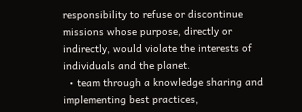responsibility to refuse or discontinue missions whose purpose, directly or indirectly, would violate the interests of individuals and the planet.
  • team through a knowledge sharing and implementing best practices,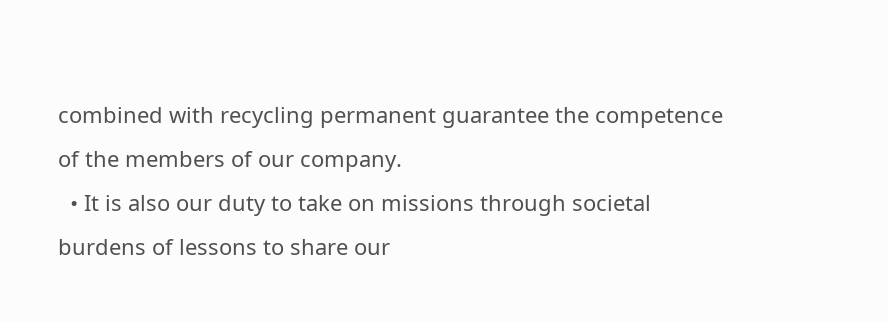combined with recycling permanent guarantee the competence of the members of our company.
  • It is also our duty to take on missions through societal burdens of lessons to share our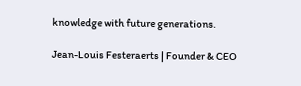knowledge with future generations.

Jean-Louis Festeraerts | Founder & CEO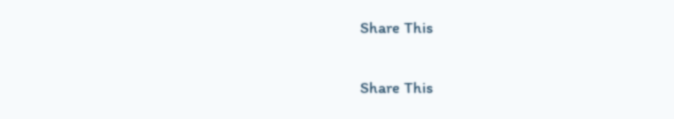Share This

Share This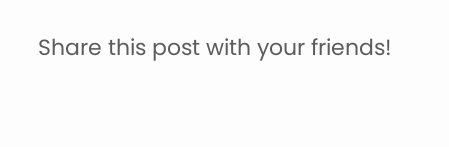Share this post with your friends!